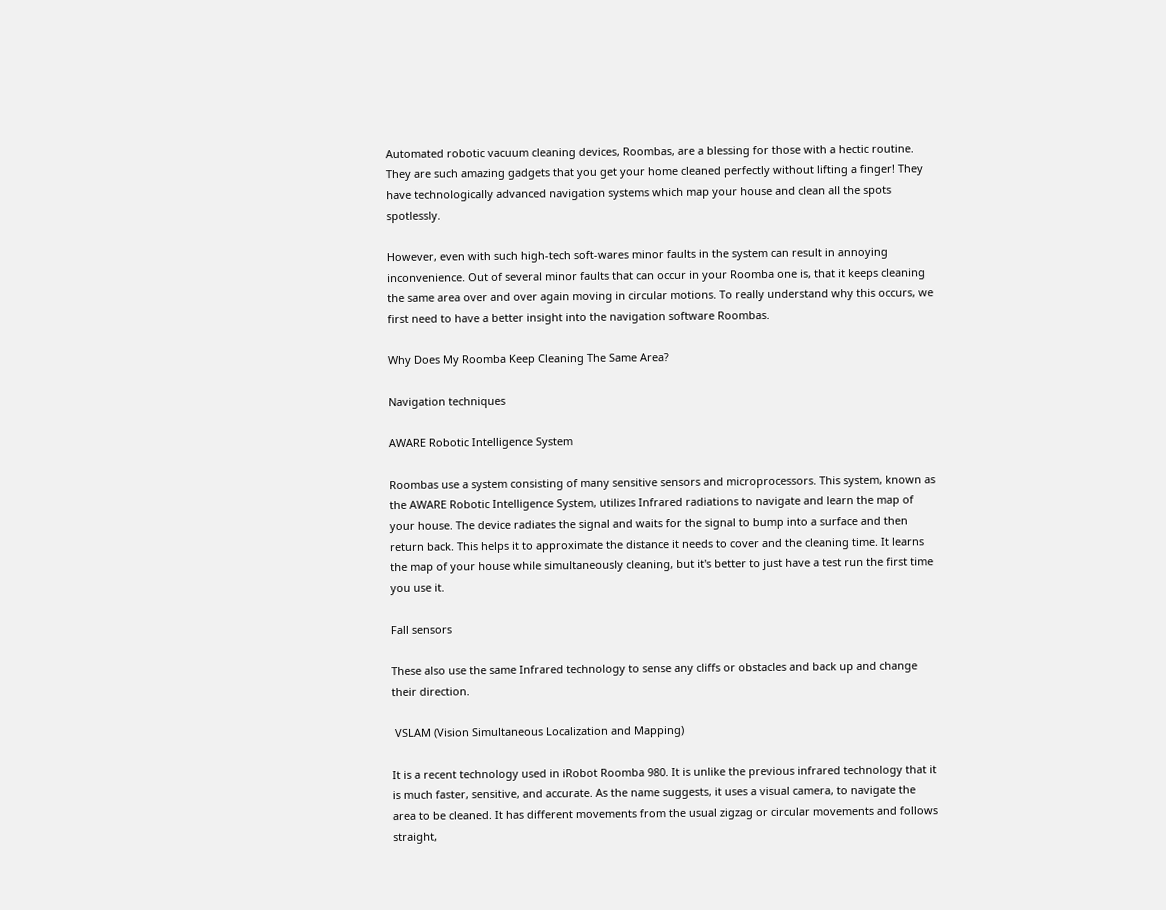Automated robotic vacuum cleaning devices, Roombas, are a blessing for those with a hectic routine. They are such amazing gadgets that you get your home cleaned perfectly without lifting a finger! They have technologically advanced navigation systems which map your house and clean all the spots spotlessly.

However, even with such high-tech soft-wares minor faults in the system can result in annoying inconvenience. Out of several minor faults that can occur in your Roomba one is, that it keeps cleaning the same area over and over again moving in circular motions. To really understand why this occurs, we first need to have a better insight into the navigation software Roombas.

Why Does My Roomba Keep Cleaning The Same Area?

Navigation techniques

AWARE Robotic Intelligence System

Roombas use a system consisting of many sensitive sensors and microprocessors. This system, known as the AWARE Robotic Intelligence System, utilizes Infrared radiations to navigate and learn the map of your house. The device radiates the signal and waits for the signal to bump into a surface and then return back. This helps it to approximate the distance it needs to cover and the cleaning time. It learns the map of your house while simultaneously cleaning, but it's better to just have a test run the first time you use it.

Fall sensors

These also use the same Infrared technology to sense any cliffs or obstacles and back up and change their direction.

 VSLAM (Vision Simultaneous Localization and Mapping)

It is a recent technology used in iRobot Roomba 980. It is unlike the previous infrared technology that it is much faster, sensitive, and accurate. As the name suggests, it uses a visual camera, to navigate the area to be cleaned. It has different movements from the usual zigzag or circular movements and follows straight,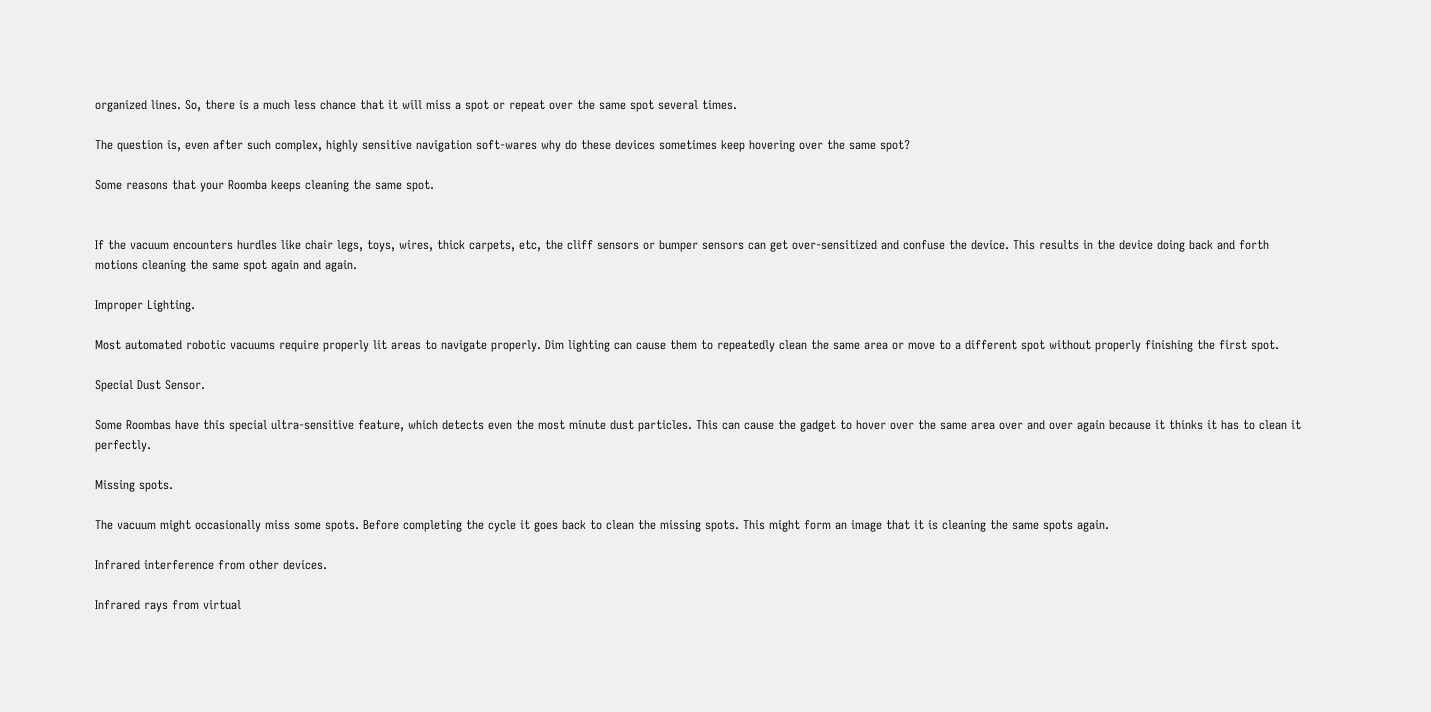organized lines. So, there is a much less chance that it will miss a spot or repeat over the same spot several times.

The question is, even after such complex, highly sensitive navigation soft-wares why do these devices sometimes keep hovering over the same spot?

Some reasons that your Roomba keeps cleaning the same spot.


If the vacuum encounters hurdles like chair legs, toys, wires, thick carpets, etc, the cliff sensors or bumper sensors can get over-sensitized and confuse the device. This results in the device doing back and forth motions cleaning the same spot again and again.

Improper Lighting.

Most automated robotic vacuums require properly lit areas to navigate properly. Dim lighting can cause them to repeatedly clean the same area or move to a different spot without properly finishing the first spot.

Special Dust Sensor.

Some Roombas have this special ultra-sensitive feature, which detects even the most minute dust particles. This can cause the gadget to hover over the same area over and over again because it thinks it has to clean it perfectly.

Missing spots.

The vacuum might occasionally miss some spots. Before completing the cycle it goes back to clean the missing spots. This might form an image that it is cleaning the same spots again.

Infrared interference from other devices.

Infrared rays from virtual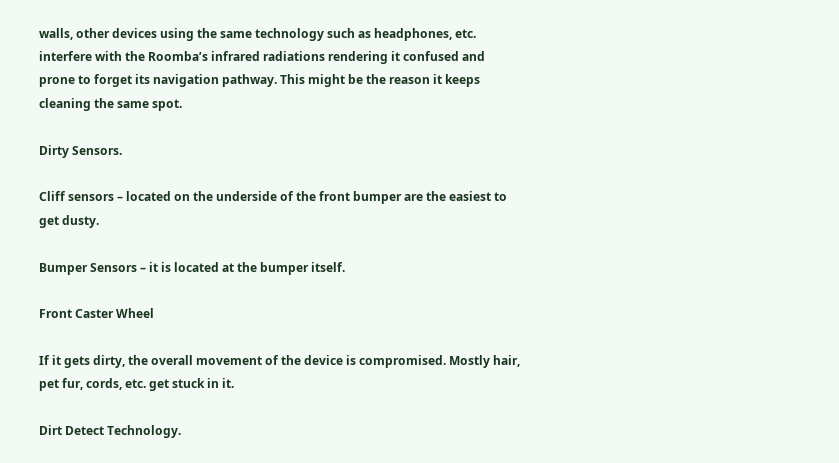walls, other devices using the same technology such as headphones, etc. interfere with the Roomba’s infrared radiations rendering it confused and prone to forget its navigation pathway. This might be the reason it keeps cleaning the same spot.

Dirty Sensors.

Cliff sensors – located on the underside of the front bumper are the easiest to get dusty.

Bumper Sensors – it is located at the bumper itself.

Front Caster Wheel

If it gets dirty, the overall movement of the device is compromised. Mostly hair, pet fur, cords, etc. get stuck in it.

Dirt Detect Technology.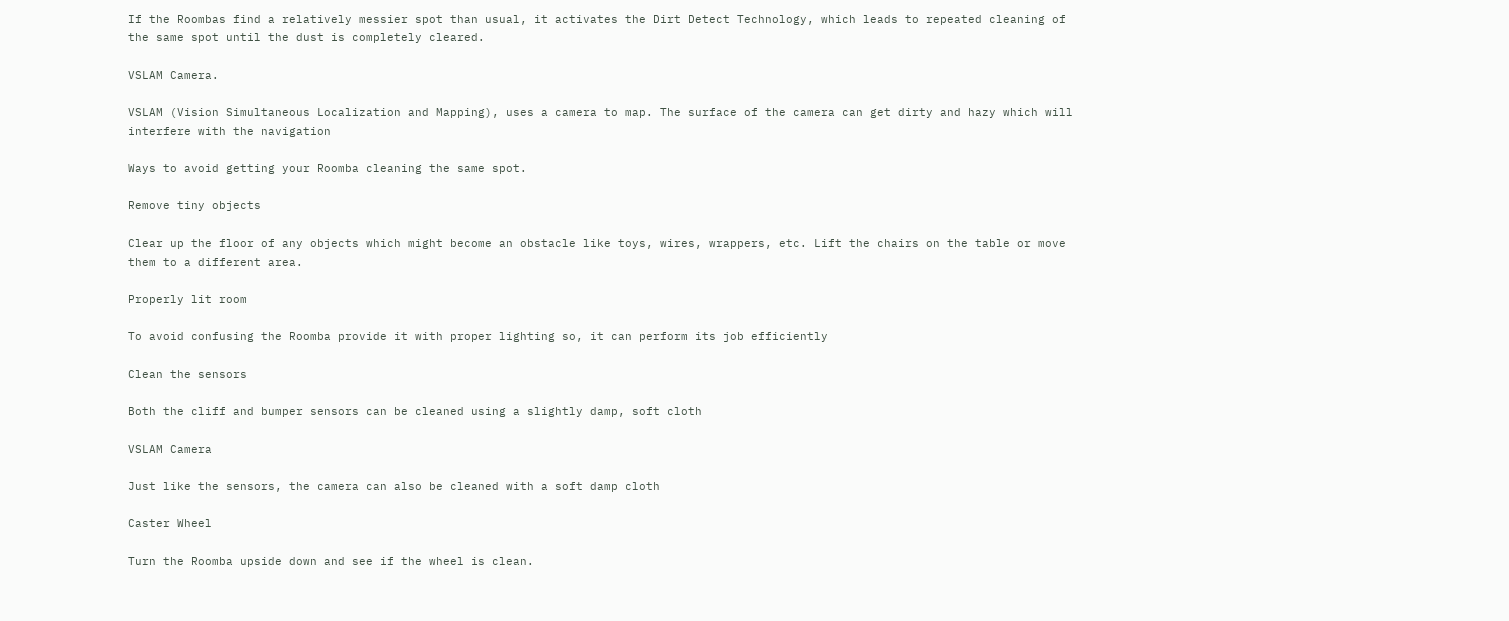If the Roombas find a relatively messier spot than usual, it activates the Dirt Detect Technology, which leads to repeated cleaning of the same spot until the dust is completely cleared.

VSLAM Camera.

VSLAM (Vision Simultaneous Localization and Mapping), uses a camera to map. The surface of the camera can get dirty and hazy which will interfere with the navigation

Ways to avoid getting your Roomba cleaning the same spot.

Remove tiny objects

Clear up the floor of any objects which might become an obstacle like toys, wires, wrappers, etc. Lift the chairs on the table or move them to a different area.

Properly lit room

To avoid confusing the Roomba provide it with proper lighting so, it can perform its job efficiently

Clean the sensors

Both the cliff and bumper sensors can be cleaned using a slightly damp, soft cloth

VSLAM Camera

Just like the sensors, the camera can also be cleaned with a soft damp cloth

Caster Wheel

Turn the Roomba upside down and see if the wheel is clean.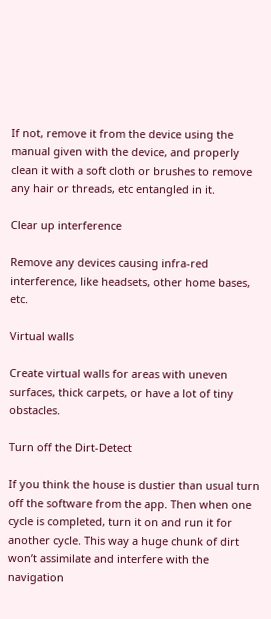If not, remove it from the device using the manual given with the device, and properly clean it with a soft cloth or brushes to remove any hair or threads, etc entangled in it.

Clear up interference

Remove any devices causing infra-red interference, like headsets, other home bases, etc.

Virtual walls

Create virtual walls for areas with uneven surfaces, thick carpets, or have a lot of tiny obstacles.

Turn off the Dirt-Detect

If you think the house is dustier than usual turn off the software from the app. Then when one cycle is completed, turn it on and run it for another cycle. This way a huge chunk of dirt won’t assimilate and interfere with the navigation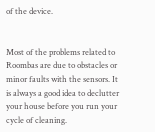of the device.


Most of the problems related to Roombas are due to obstacles or minor faults with the sensors. It is always a good idea to declutter your house before you run your cycle of cleaning.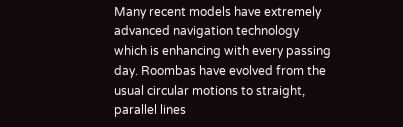Many recent models have extremely advanced navigation technology which is enhancing with every passing day. Roombas have evolved from the usual circular motions to straight, parallel lines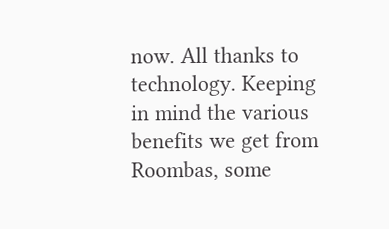now. All thanks to technology. Keeping in mind the various benefits we get from Roombas, some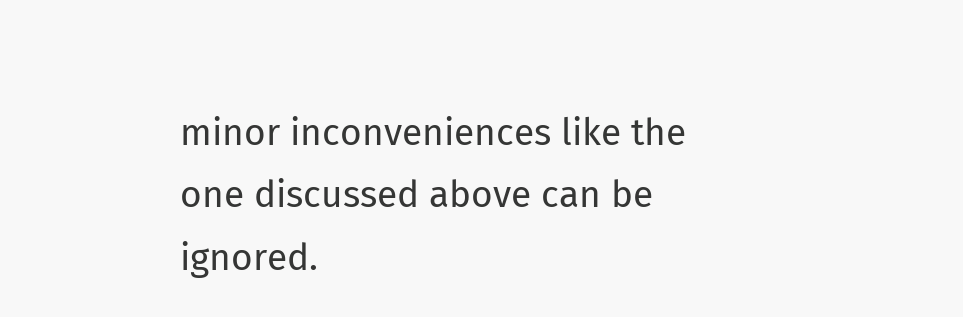minor inconveniences like the one discussed above can be ignored.